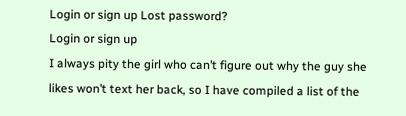Login or sign up Lost password?
Login or sign up
I always pity the girl who can’t figure out why the guy she likes won’t text her back, so I have compiled a list of the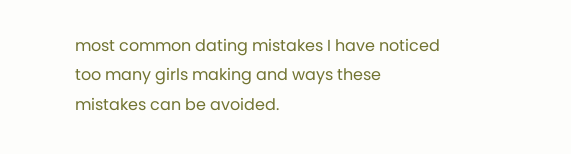most common dating mistakes I have noticed too many girls making and ways these mistakes can be avoided.